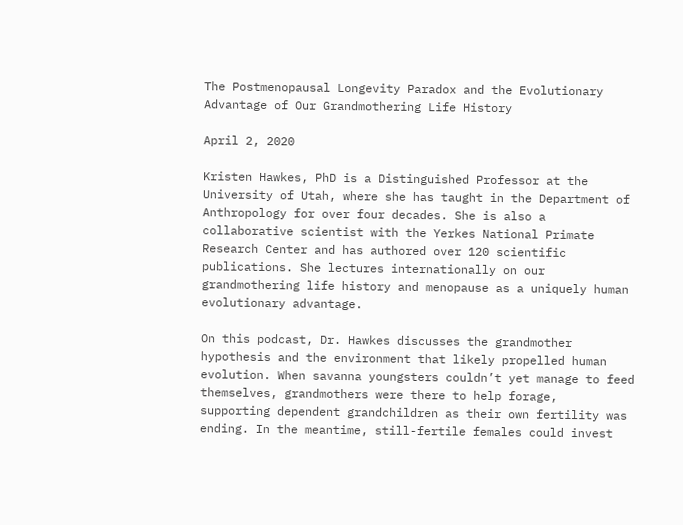The Postmenopausal Longevity Paradox and the Evolutionary Advantage of Our Grandmothering Life History

April 2, 2020

Kristen Hawkes, PhD is a Distinguished Professor at the University of Utah, where she has taught in the Department of Anthropology for over four decades. She is also a collaborative scientist with the Yerkes National Primate Research Center and has authored over 120 scientific publications. She lectures internationally on our grandmothering life history and menopause as a uniquely human evolutionary advantage.

On this podcast, Dr. Hawkes discusses the grandmother hypothesis and the environment that likely propelled human evolution. When savanna youngsters couldn’t yet manage to feed themselves, grandmothers were there to help forage,  supporting dependent grandchildren as their own fertility was ending. In the meantime, still-fertile females could invest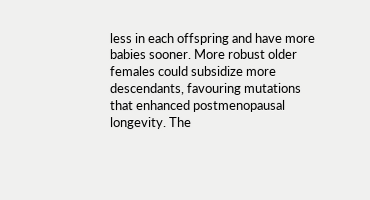less in each offspring and have more babies sooner. More robust older females could subsidize more descendants, favouring mutations that enhanced postmenopausal longevity. The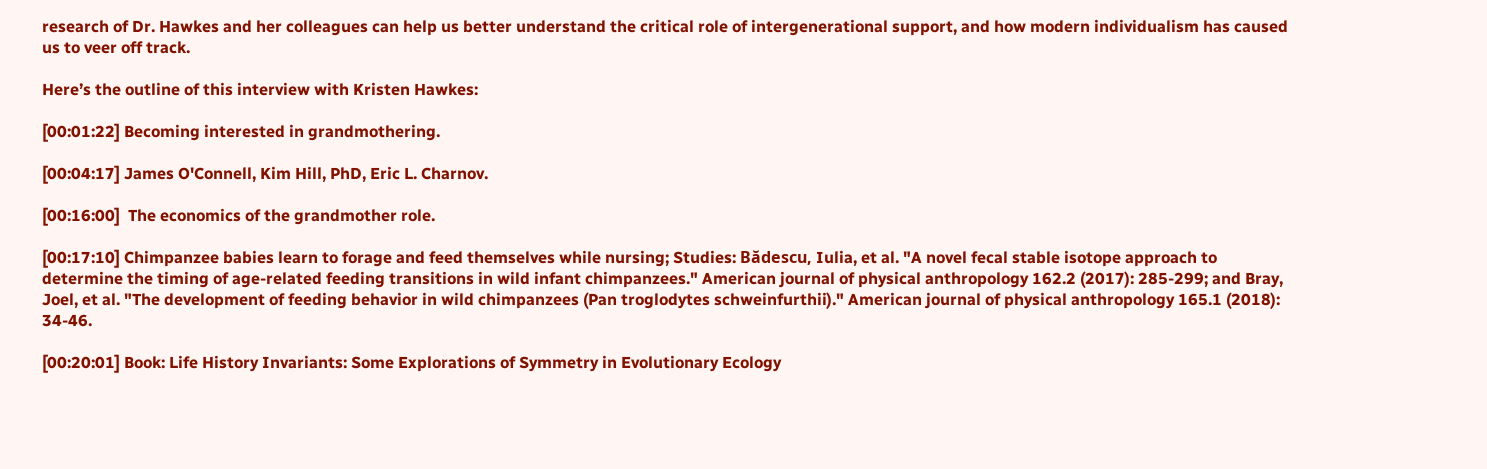research of Dr. Hawkes and her colleagues can help us better understand the critical role of intergenerational support, and how modern individualism has caused us to veer off track.

Here’s the outline of this interview with Kristen Hawkes:

[00:01:22] Becoming interested in grandmothering.

[00:04:17] James O'Connell, Kim Hill, PhD, Eric L. Charnov.

[00:16:00]  The economics of the grandmother role.

[00:17:10] Chimpanzee babies learn to forage and feed themselves while nursing; Studies: Bădescu, Iulia, et al. "A novel fecal stable isotope approach to determine the timing of age‐related feeding transitions in wild infant chimpanzees." American journal of physical anthropology 162.2 (2017): 285-299; and Bray, Joel, et al. "The development of feeding behavior in wild chimpanzees (Pan troglodytes schweinfurthii)." American journal of physical anthropology 165.1 (2018): 34-46.

[00:20:01] Book: Life History Invariants: Some Explorations of Symmetry in Evolutionary Ecology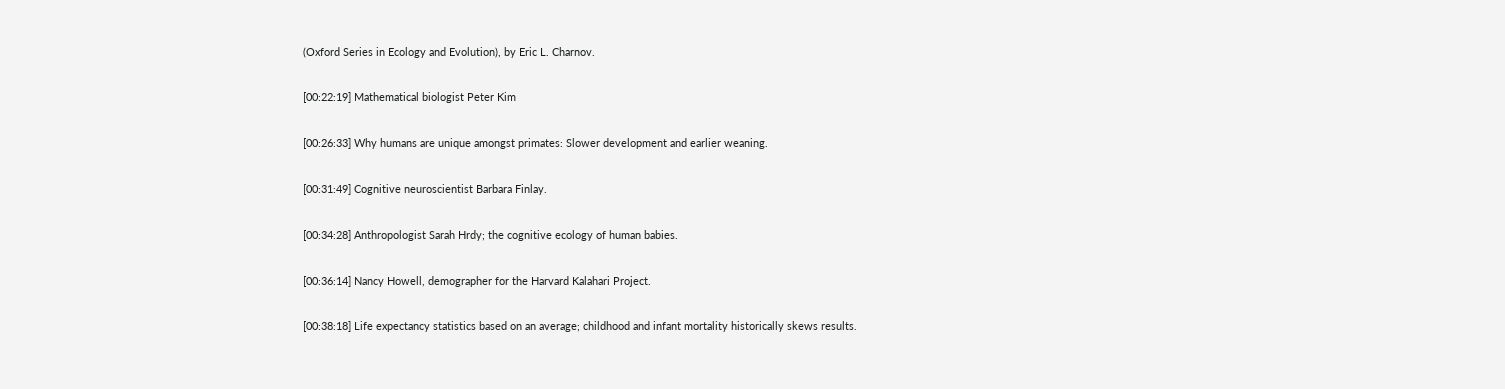(Oxford Series in Ecology and Evolution), by Eric L. Charnov.

[00:22:19] Mathematical biologist Peter Kim

[00:26:33] Why humans are unique amongst primates: Slower development and earlier weaning.

[00:31:49] Cognitive neuroscientist Barbara Finlay.

[00:34:28] Anthropologist Sarah Hrdy; the cognitive ecology of human babies.

[00:36:14] Nancy Howell, demographer for the Harvard Kalahari Project.

[00:38:18] Life expectancy statistics based on an average; childhood and infant mortality historically skews results.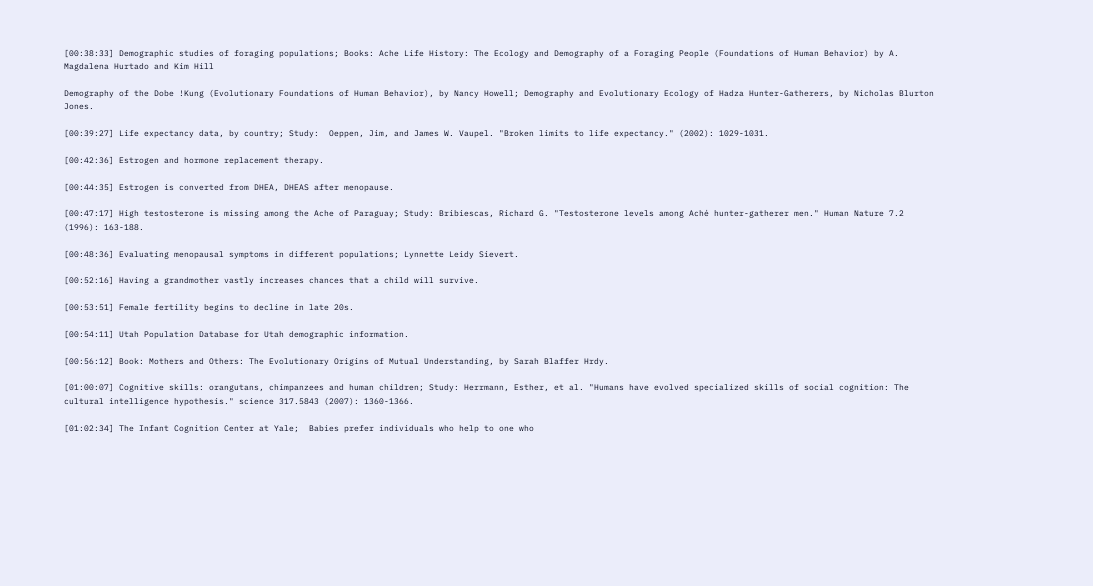[00:38:33] Demographic studies of foraging populations; Books: Ache Life History: The Ecology and Demography of a Foraging People (Foundations of Human Behavior) by A. Magdalena Hurtado and Kim Hill

Demography of the Dobe !Kung (Evolutionary Foundations of Human Behavior), by Nancy Howell; Demography and Evolutionary Ecology of Hadza Hunter-Gatherers, by Nicholas Blurton Jones.

[00:39:27] Life expectancy data, by country; Study:  Oeppen, Jim, and James W. Vaupel. "Broken limits to life expectancy." (2002): 1029-1031.

[00:42:36] Estrogen and hormone replacement therapy.

[00:44:35] Estrogen is converted from DHEA, DHEAS after menopause.

[00:47:17] High testosterone is missing among the Ache of Paraguay; Study: Bribiescas, Richard G. "Testosterone levels among Aché hunter-gatherer men." Human Nature 7.2 (1996): 163-188.

[00:48:36] Evaluating menopausal symptoms in different populations; Lynnette Leidy Sievert.

[00:52:16] Having a grandmother vastly increases chances that a child will survive.

[00:53:51] Female fertility begins to decline in late 20s.

[00:54:11] Utah Population Database for Utah demographic information.

[00:56:12] Book: Mothers and Others: The Evolutionary Origins of Mutual Understanding, by Sarah Blaffer Hrdy.

[01:00:07] Cognitive skills: orangutans, chimpanzees and human children; Study: Herrmann, Esther, et al. "Humans have evolved specialized skills of social cognition: The cultural intelligence hypothesis." science 317.5843 (2007): 1360-1366.

[01:02:34] The Infant Cognition Center at Yale;  Babies prefer individuals who help to one who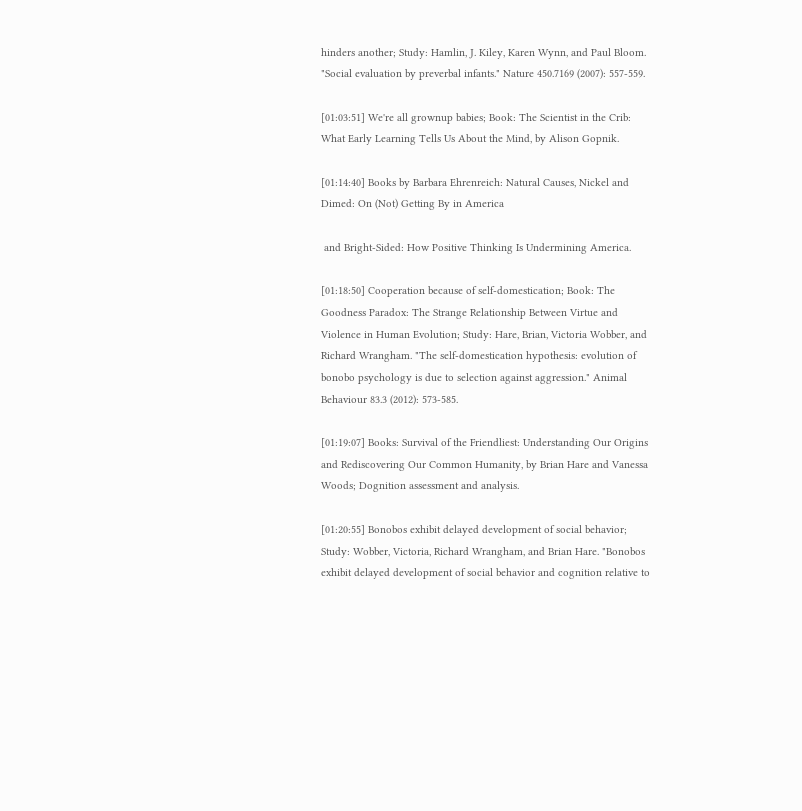hinders another; Study: Hamlin, J. Kiley, Karen Wynn, and Paul Bloom. "Social evaluation by preverbal infants." Nature 450.7169 (2007): 557-559.

[01:03:51] We're all grownup babies; Book: The Scientist in the Crib: What Early Learning Tells Us About the Mind, by Alison Gopnik.

[01:14:40] Books by Barbara Ehrenreich: Natural Causes, Nickel and Dimed: On (Not) Getting By in America

 and Bright-Sided: How Positive Thinking Is Undermining America.

[01:18:50] Cooperation because of self-domestication; Book: The Goodness Paradox: The Strange Relationship Between Virtue and Violence in Human Evolution; Study: Hare, Brian, Victoria Wobber, and Richard Wrangham. "The self-domestication hypothesis: evolution of bonobo psychology is due to selection against aggression." Animal Behaviour 83.3 (2012): 573-585.

[01:19:07] Books: Survival of the Friendliest: Understanding Our Origins and Rediscovering Our Common Humanity, by Brian Hare and Vanessa Woods; Dognition assessment and analysis.

[01:20:55] Bonobos exhibit delayed development of social behavior; Study: Wobber, Victoria, Richard Wrangham, and Brian Hare. "Bonobos exhibit delayed development of social behavior and cognition relative to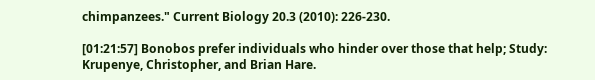chimpanzees." Current Biology 20.3 (2010): 226-230.

[01:21:57] Bonobos prefer individuals who hinder over those that help; Study: Krupenye, Christopher, and Brian Hare.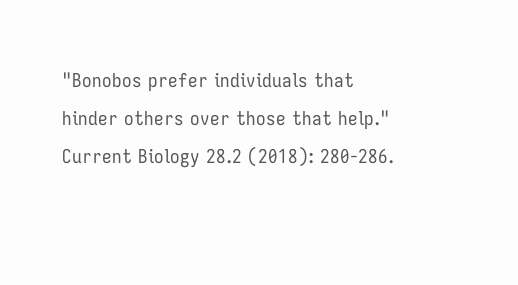"Bonobos prefer individuals that hinder others over those that help." Current Biology 28.2 (2018): 280-286.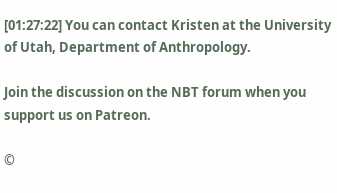[01:27:22] You can contact Kristen at the University of Utah, Department of Anthropology.

Join the discussion on the NBT forum when you support us on Patreon.

©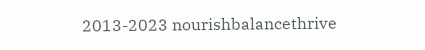2013-2023 nourishbalancethrive